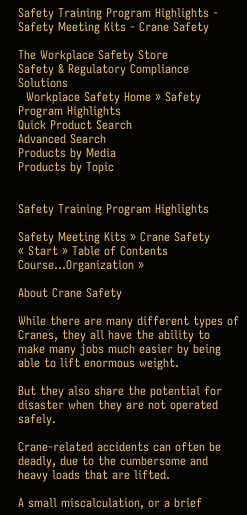Safety Training Program Highlights - Safety Meeting Kits - Crane Safety

The Workplace Safety Store
Safety & Regulatory Compliance Solutions
  Workplace Safety Home » Safety Program Highlights
Quick Product Search
Advanced Search
Products by Media
Products by Topic


Safety Training Program Highlights

Safety Meeting Kits » Crane Safety
« Start » Table of Contents Course...Organization »

About Crane Safety

While there are many different types of Cranes, they all have the ability to make many jobs much easier by being able to lift enormous weight.

But they also share the potential for disaster when they are not operated safely.

Crane-related accidents can often be deadly, due to the cumbersome and heavy loads that are lifted.

A small miscalculation, or a brief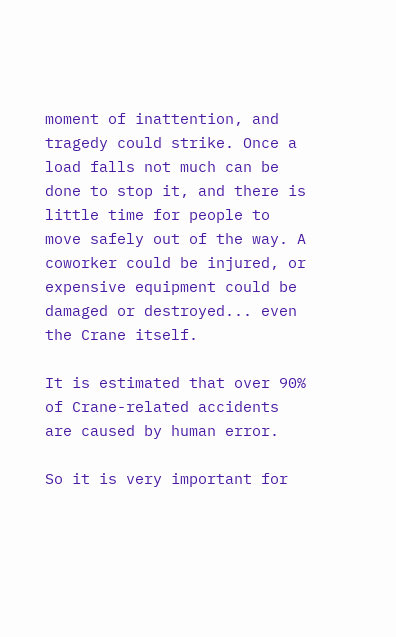moment of inattention, and tragedy could strike. Once a load falls not much can be done to stop it, and there is little time for people to move safely out of the way. A coworker could be injured, or expensive equipment could be damaged or destroyed... even the Crane itself.

It is estimated that over 90% of Crane-related accidents are caused by human error.

So it is very important for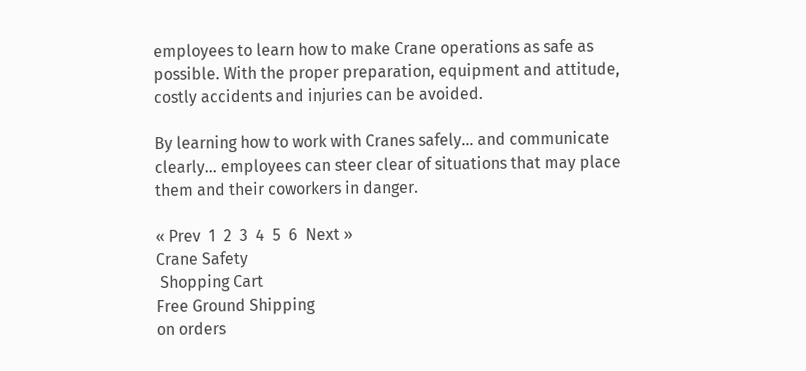employees to learn how to make Crane operations as safe as possible. With the proper preparation, equipment and attitude, costly accidents and injuries can be avoided.

By learning how to work with Cranes safely... and communicate clearly... employees can steer clear of situations that may place them and their coworkers in danger.

« Prev  1  2  3  4  5  6  Next »
Crane Safety
 Shopping Cart
Free Ground Shipping
on orders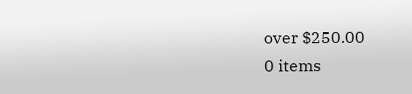over $250.00
0 items